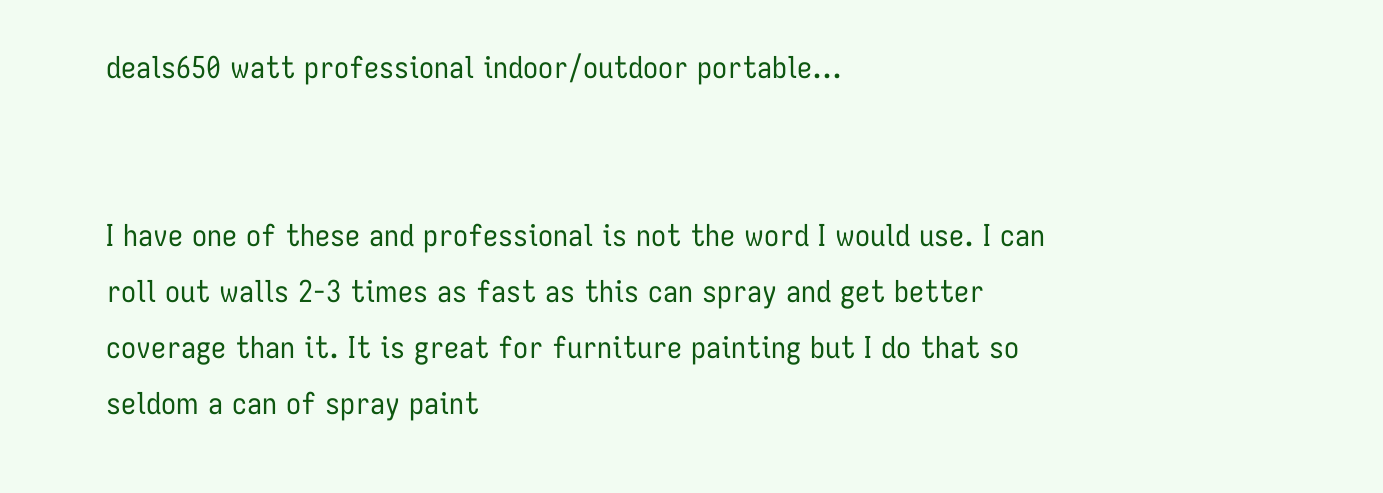deals650 watt professional indoor/outdoor portable…


I have one of these and professional is not the word I would use. I can roll out walls 2-3 times as fast as this can spray and get better coverage than it. It is great for furniture painting but I do that so seldom a can of spray paint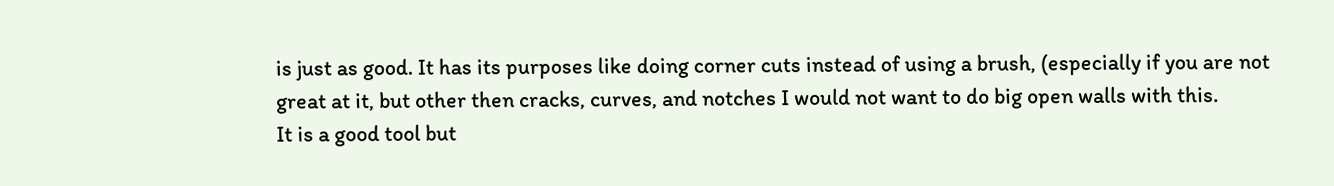is just as good. It has its purposes like doing corner cuts instead of using a brush, (especially if you are not great at it, but other then cracks, curves, and notches I would not want to do big open walls with this.
It is a good tool but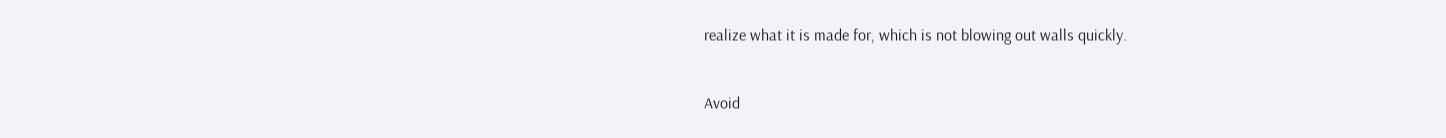realize what it is made for, which is not blowing out walls quickly.


Avoid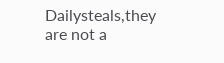Dailysteals,they are not a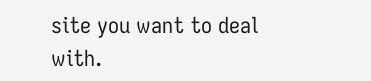site you want to deal with.